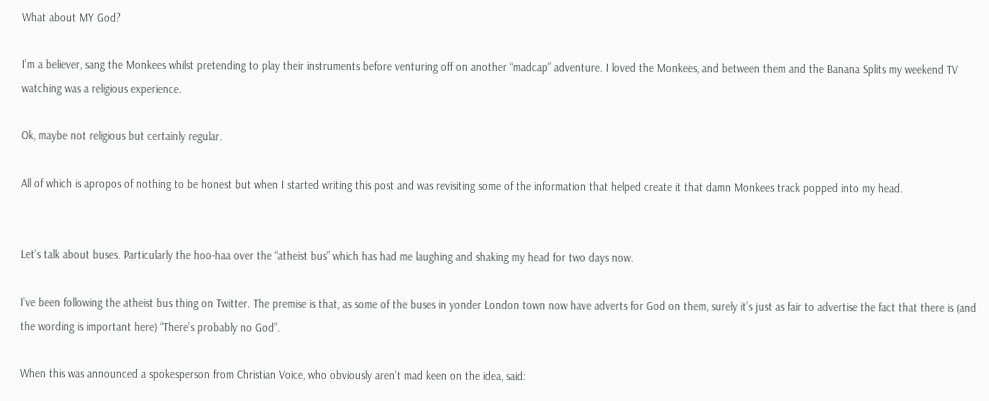What about MY God?

I’m a believer, sang the Monkees whilst pretending to play their instruments before venturing off on another “madcap” adventure. I loved the Monkees, and between them and the Banana Splits my weekend TV watching was a religious experience.

Ok, maybe not religious but certainly regular.

All of which is apropos of nothing to be honest but when I started writing this post and was revisiting some of the information that helped create it that damn Monkees track popped into my head.


Let’s talk about buses. Particularly the hoo-haa over the “atheist bus” which has had me laughing and shaking my head for two days now.

I’ve been following the atheist bus thing on Twitter. The premise is that, as some of the buses in yonder London town now have adverts for God on them, surely it’s just as fair to advertise the fact that there is (and the wording is important here) “There’s probably no God”.

When this was announced a spokesperson from Christian Voice, who obviously aren’t mad keen on the idea, said: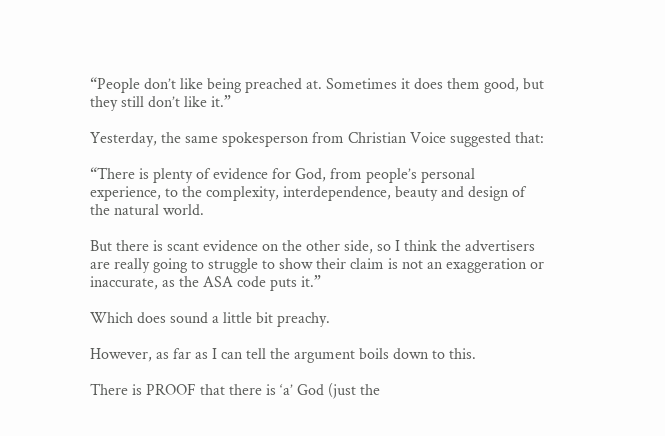“People don’t like being preached at. Sometimes it does them good, but they still don’t like it.”

Yesterday, the same spokesperson from Christian Voice suggested that:

“There is plenty of evidence for God, from people’s personal experience, to the complexity, interdependence, beauty and design of the natural world.

But there is scant evidence on the other side, so I think the advertisers are really going to struggle to show their claim is not an exaggeration or inaccurate, as the ASA code puts it.”

Which does sound a little bit preachy.

However, as far as I can tell the argument boils down to this.

There is PROOF that there is ‘a’ God (just the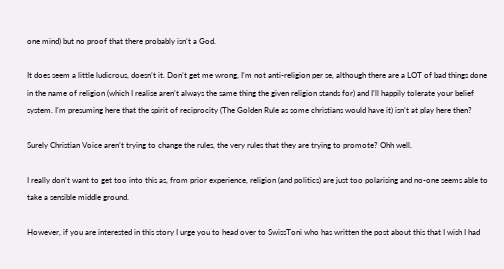one mind) but no proof that there probably isn’t a God.

It does seem a little ludicrous, doesn’t it. Don’t get me wrong, I’m not anti-religion per se, although there are a LOT of bad things done in the name of religion (which I realise aren’t always the same thing the given religion stands for) and I’ll happily tolerate your belief system. I’m presuming here that the spirit of reciprocity (The Golden Rule as some christians would have it) isn’t at play here then?

Surely Christian Voice aren’t trying to change the rules, the very rules that they are trying to promote? Ohh well.

I really don’t want to get too into this as, from prior experience, religion (and politics) are just too polarising and no-one seems able to take a sensible middle ground.

However, if you are interested in this story I urge you to head over to SwissToni who has written the post about this that I wish I had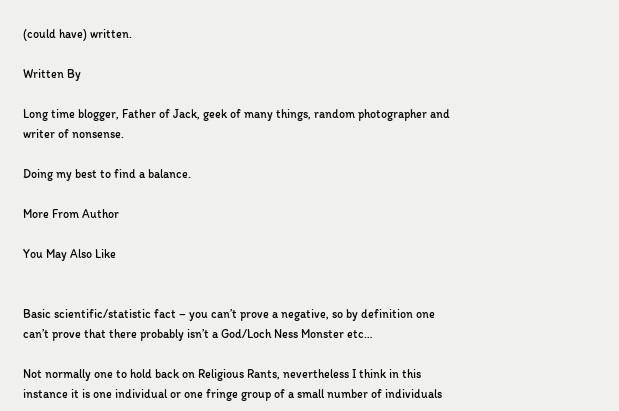(could have) written.

Written By

Long time blogger, Father of Jack, geek of many things, random photographer and writer of nonsense.

Doing my best to find a balance.

More From Author

You May Also Like


Basic scientific/statistic fact – you can’t prove a negative, so by definition one can’t prove that there probably isn’t a God/Loch Ness Monster etc…

Not normally one to hold back on Religious Rants, nevertheless I think in this instance it is one individual or one fringe group of a small number of individuals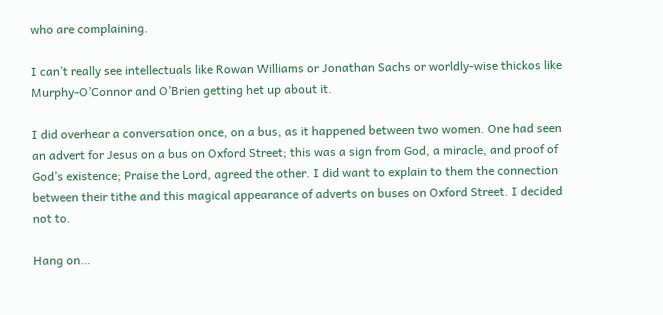who are complaining.

I can’t really see intellectuals like Rowan Williams or Jonathan Sachs or worldly-wise thickos like Murphy-O’Connor and O’Brien getting het up about it.

I did overhear a conversation once, on a bus, as it happened between two women. One had seen an advert for Jesus on a bus on Oxford Street; this was a sign from God, a miracle, and proof of God’s existence; Praise the Lord, agreed the other. I did want to explain to them the connection between their tithe and this magical appearance of adverts on buses on Oxford Street. I decided not to.

Hang on…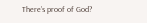There’s proof of God?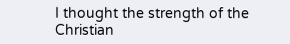I thought the strength of the Christian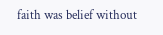faith was belief without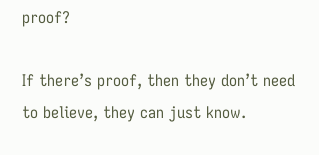proof?

If there’s proof, then they don’t need to believe, they can just know.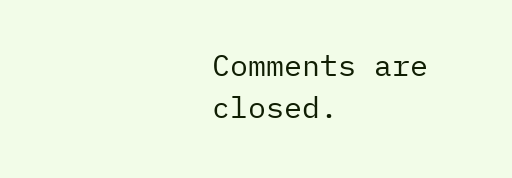Comments are closed.